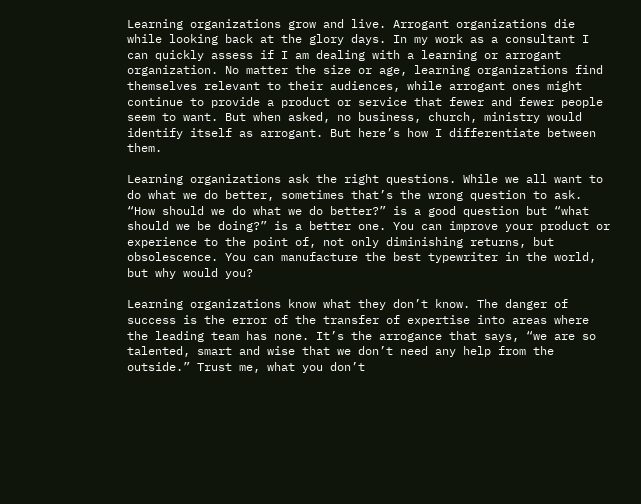Learning organizations grow and live. Arrogant organizations die while looking back at the glory days. In my work as a consultant I can quickly assess if I am dealing with a learning or arrogant organization. No matter the size or age, learning organizations find themselves relevant to their audiences, while arrogant ones might continue to provide a product or service that fewer and fewer people seem to want. But when asked, no business, church, ministry would identify itself as arrogant. But here’s how I differentiate between them.

Learning organizations ask the right questions. While we all want to do what we do better, sometimes that’s the wrong question to ask. “How should we do what we do better?” is a good question but “what should we be doing?” is a better one. You can improve your product or experience to the point of, not only diminishing returns, but obsolescence. You can manufacture the best typewriter in the world, but why would you?

Learning organizations know what they don’t know. The danger of success is the error of the transfer of expertise into areas where the leading team has none. It’s the arrogance that says, “we are so talented, smart and wise that we don’t need any help from the outside.” Trust me, what you don’t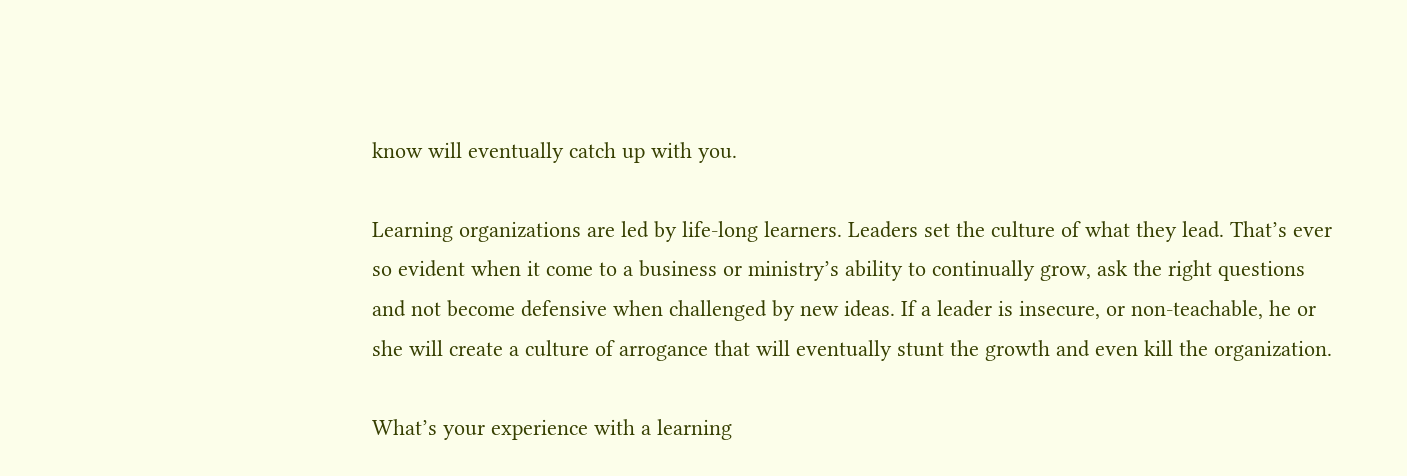know will eventually catch up with you.

Learning organizations are led by life-long learners. Leaders set the culture of what they lead. That’s ever so evident when it come to a business or ministry’s ability to continually grow, ask the right questions and not become defensive when challenged by new ideas. If a leader is insecure, or non-teachable, he or she will create a culture of arrogance that will eventually stunt the growth and even kill the organization.

What’s your experience with a learning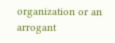organization or an arrogant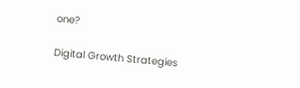one?

Digital Growth Strategies